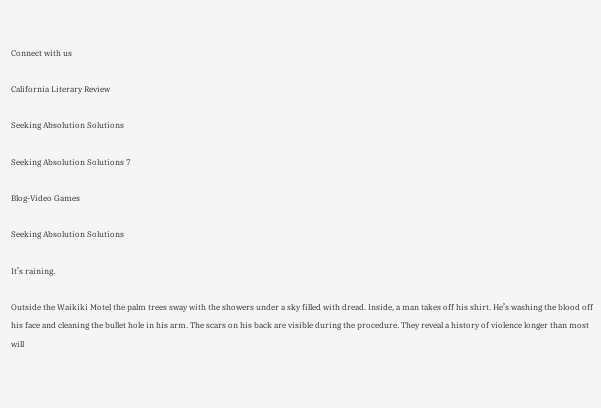Connect with us

California Literary Review

Seeking Absolution Solutions

Seeking Absolution Solutions 7

Blog-Video Games

Seeking Absolution Solutions

It’s raining.

Outside the Waikiki Motel the palm trees sway with the showers under a sky filled with dread. Inside, a man takes off his shirt. He’s washing the blood off his face and cleaning the bullet hole in his arm. The scars on his back are visible during the procedure. They reveal a history of violence longer than most will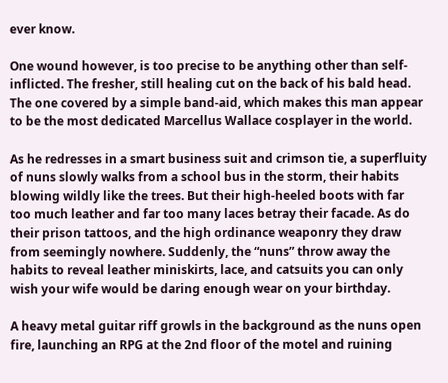ever know.

One wound however, is too precise to be anything other than self-inflicted. The fresher, still healing cut on the back of his bald head. The one covered by a simple band-aid, which makes this man appear to be the most dedicated Marcellus Wallace cosplayer in the world.

As he redresses in a smart business suit and crimson tie, a superfluity of nuns slowly walks from a school bus in the storm, their habits blowing wildly like the trees. But their high-heeled boots with far too much leather and far too many laces betray their facade. As do their prison tattoos, and the high ordinance weaponry they draw from seemingly nowhere. Suddenly, the “nuns” throw away the habits to reveal leather miniskirts, lace, and catsuits you can only wish your wife would be daring enough wear on your birthday.

A heavy metal guitar riff growls in the background as the nuns open fire, launching an RPG at the 2nd floor of the motel and ruining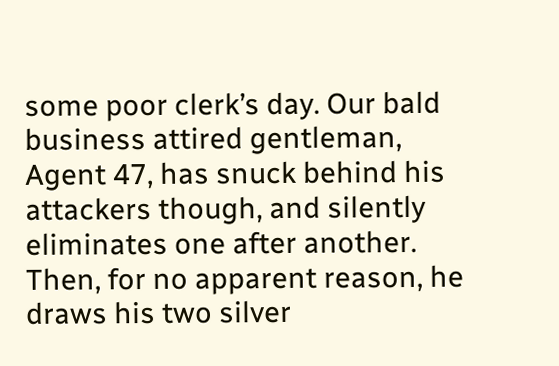some poor clerk’s day. Our bald business attired gentleman, Agent 47, has snuck behind his attackers though, and silently eliminates one after another. Then, for no apparent reason, he draws his two silver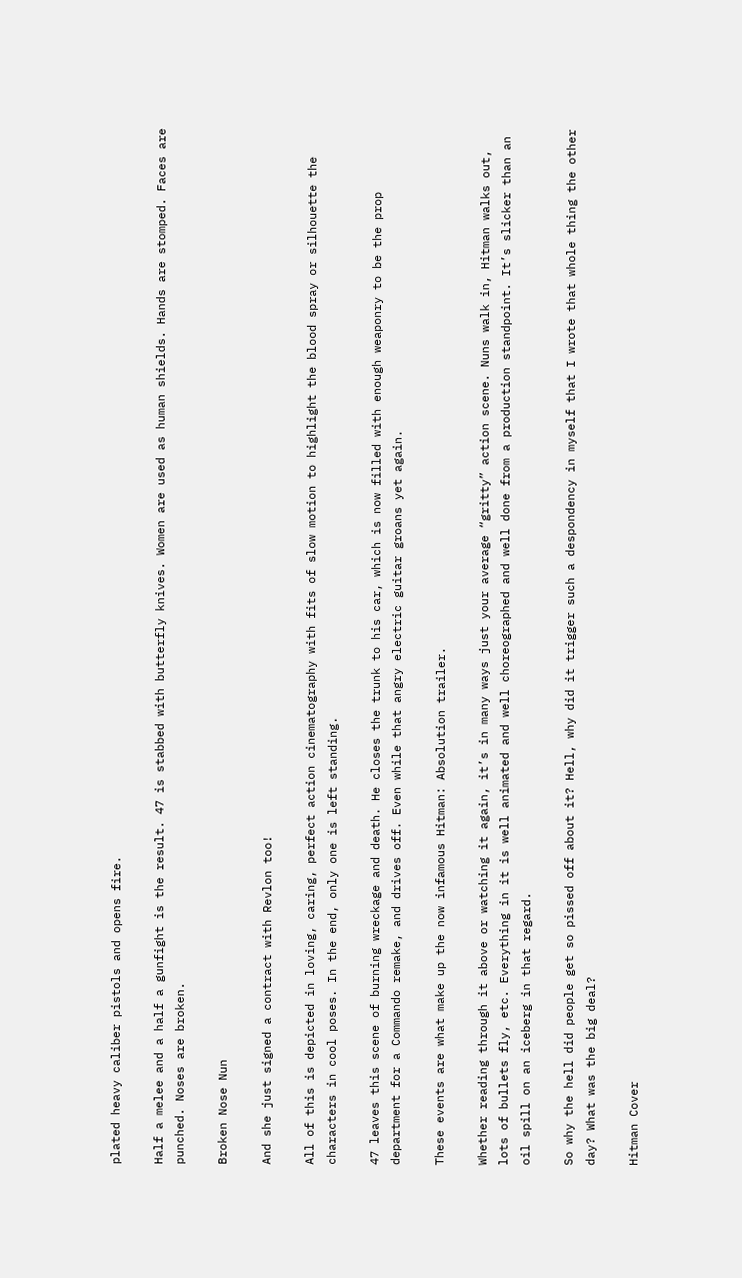plated heavy caliber pistols and opens fire.

Half a melee and a half a gunfight is the result. 47 is stabbed with butterfly knives. Women are used as human shields. Hands are stomped. Faces are punched. Noses are broken.

Broken Nose Nun

And she just signed a contract with Revlon too!

All of this is depicted in loving, caring, perfect action cinematography with fits of slow motion to highlight the blood spray or silhouette the characters in cool poses. In the end, only one is left standing.

47 leaves this scene of burning wreckage and death. He closes the trunk to his car, which is now filled with enough weaponry to be the prop department for a Commando remake, and drives off. Even while that angry electric guitar groans yet again.

These events are what make up the now infamous Hitman: Absolution trailer.

Whether reading through it above or watching it again, it’s in many ways just your average “gritty” action scene. Nuns walk in, Hitman walks out, lots of bullets fly, etc. Everything in it is well animated and well choreographed and well done from a production standpoint. It’s slicker than an oil spill on an iceberg in that regard.

So why the hell did people get so pissed off about it? Hell, why did it trigger such a despondency in myself that I wrote that whole thing the other day? What was the big deal?

Hitman Cover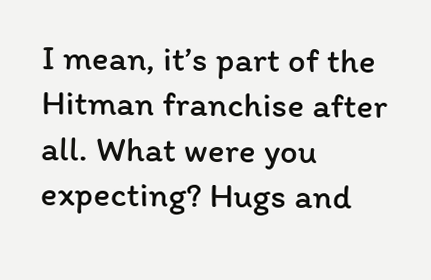I mean, it’s part of the Hitman franchise after all. What were you expecting? Hugs and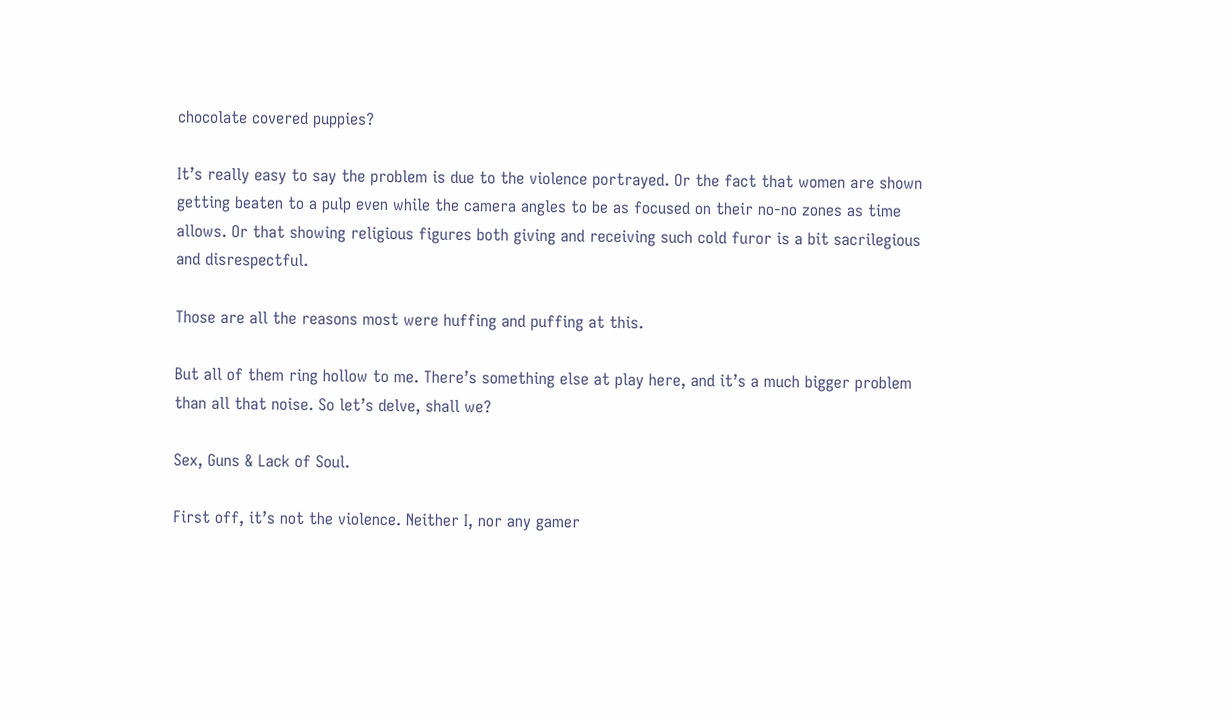chocolate covered puppies?

It’s really easy to say the problem is due to the violence portrayed. Or the fact that women are shown getting beaten to a pulp even while the camera angles to be as focused on their no-no zones as time allows. Or that showing religious figures both giving and receiving such cold furor is a bit sacrilegious and disrespectful.

Those are all the reasons most were huffing and puffing at this.

But all of them ring hollow to me. There’s something else at play here, and it’s a much bigger problem than all that noise. So let’s delve, shall we?

Sex, Guns & Lack of Soul.

First off, it’s not the violence. Neither I, nor any gamer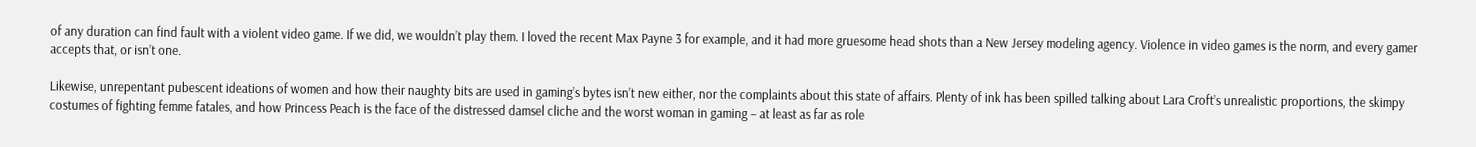of any duration can find fault with a violent video game. If we did, we wouldn’t play them. I loved the recent Max Payne 3 for example, and it had more gruesome head shots than a New Jersey modeling agency. Violence in video games is the norm, and every gamer accepts that, or isn’t one.

Likewise, unrepentant pubescent ideations of women and how their naughty bits are used in gaming’s bytes isn’t new either, nor the complaints about this state of affairs. Plenty of ink has been spilled talking about Lara Croft’s unrealistic proportions, the skimpy costumes of fighting femme fatales, and how Princess Peach is the face of the distressed damsel cliche and the worst woman in gaming – at least as far as role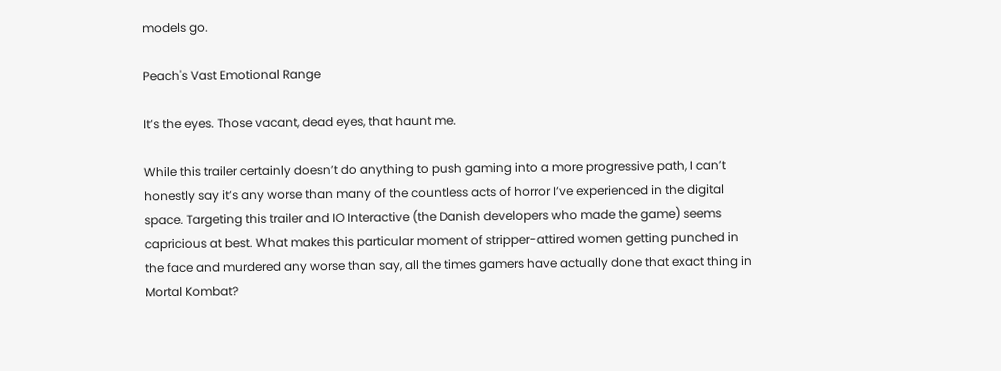models go.

Peach's Vast Emotional Range

It’s the eyes. Those vacant, dead eyes, that haunt me.

While this trailer certainly doesn’t do anything to push gaming into a more progressive path, I can’t honestly say it’s any worse than many of the countless acts of horror I’ve experienced in the digital space. Targeting this trailer and IO Interactive (the Danish developers who made the game) seems capricious at best. What makes this particular moment of stripper-attired women getting punched in the face and murdered any worse than say, all the times gamers have actually done that exact thing in Mortal Kombat?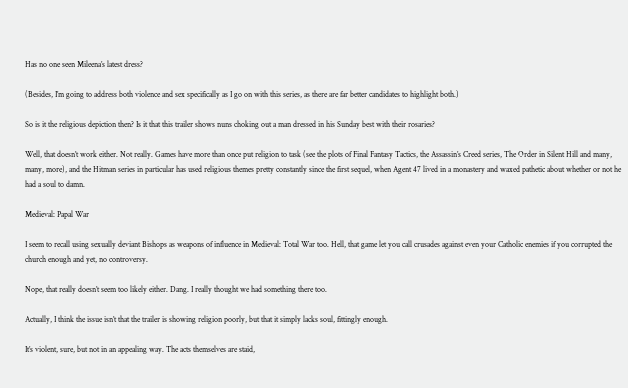Has no one seen Mileena’s latest dress?

(Besides, I’m going to address both violence and sex specifically as I go on with this series, as there are far better candidates to highlight both.)

So is it the religious depiction then? Is it that this trailer shows nuns choking out a man dressed in his Sunday best with their rosaries?

Well, that doesn’t work either. Not really. Games have more than once put religion to task (see the plots of Final Fantasy Tactics, the Assassin’s Creed series, The Order in Silent Hill and many, many, more), and the Hitman series in particular has used religious themes pretty constantly since the first sequel, when Agent 47 lived in a monastery and waxed pathetic about whether or not he had a soul to damn.

Medieval: Papal War

I seem to recall using sexually deviant Bishops as weapons of influence in Medieval: Total War too. Hell, that game let you call crusades against even your Catholic enemies if you corrupted the church enough and yet, no controversy.

Nope, that really doesn’t seem too likely either. Dang. I really thought we had something there too.

Actually, I think the issue isn’t that the trailer is showing religion poorly, but that it simply lacks soul, fittingly enough.

It’s violent, sure, but not in an appealing way. The acts themselves are staid,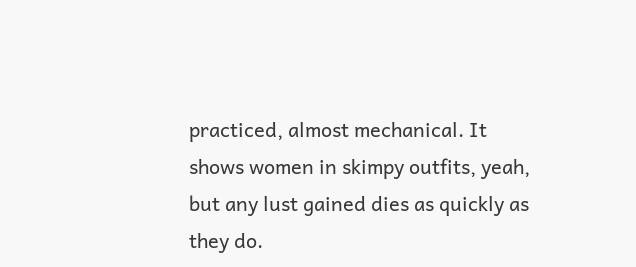practiced, almost mechanical. It shows women in skimpy outfits, yeah, but any lust gained dies as quickly as they do.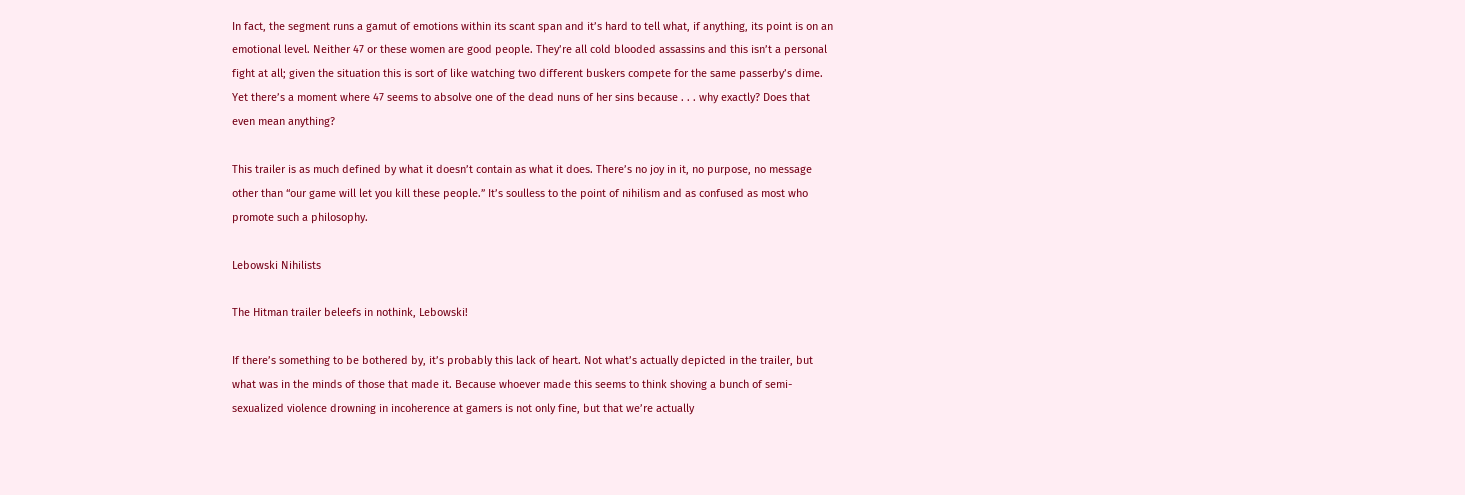In fact, the segment runs a gamut of emotions within its scant span and it’s hard to tell what, if anything, its point is on an emotional level. Neither 47 or these women are good people. They’re all cold blooded assassins and this isn’t a personal fight at all; given the situation this is sort of like watching two different buskers compete for the same passerby’s dime. Yet there’s a moment where 47 seems to absolve one of the dead nuns of her sins because . . . why exactly? Does that even mean anything?

This trailer is as much defined by what it doesn’t contain as what it does. There’s no joy in it, no purpose, no message other than “our game will let you kill these people.” It’s soulless to the point of nihilism and as confused as most who promote such a philosophy.

Lebowski Nihilists

The Hitman trailer beleefs in nothink, Lebowski!

If there’s something to be bothered by, it’s probably this lack of heart. Not what’s actually depicted in the trailer, but what was in the minds of those that made it. Because whoever made this seems to think shoving a bunch of semi-sexualized violence drowning in incoherence at gamers is not only fine, but that we’re actually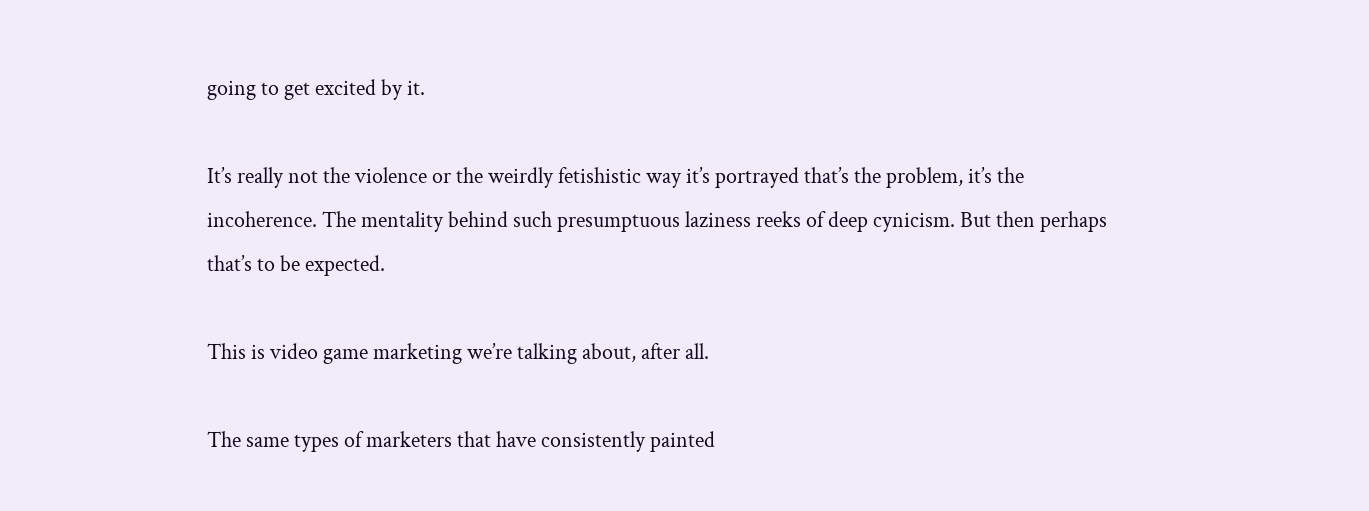going to get excited by it.

It’s really not the violence or the weirdly fetishistic way it’s portrayed that’s the problem, it’s the incoherence. The mentality behind such presumptuous laziness reeks of deep cynicism. But then perhaps that’s to be expected.

This is video game marketing we’re talking about, after all.

The same types of marketers that have consistently painted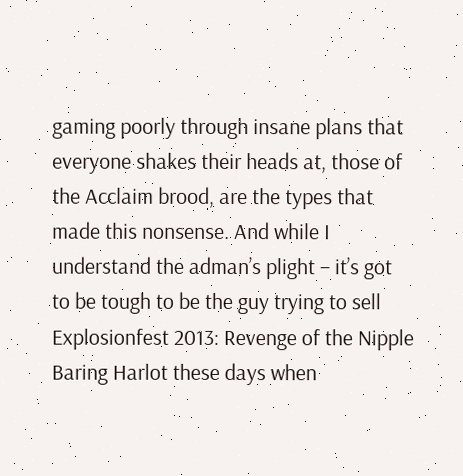gaming poorly through insane plans that everyone shakes their heads at, those of the Acclaim brood, are the types that made this nonsense. And while I understand the adman’s plight – it’s got to be tough to be the guy trying to sell Explosionfest 2013: Revenge of the Nipple Baring Harlot these days when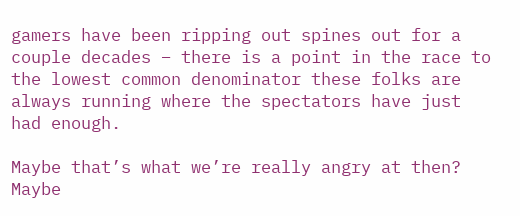gamers have been ripping out spines out for a couple decades – there is a point in the race to the lowest common denominator these folks are always running where the spectators have just had enough.

Maybe that’s what we’re really angry at then? Maybe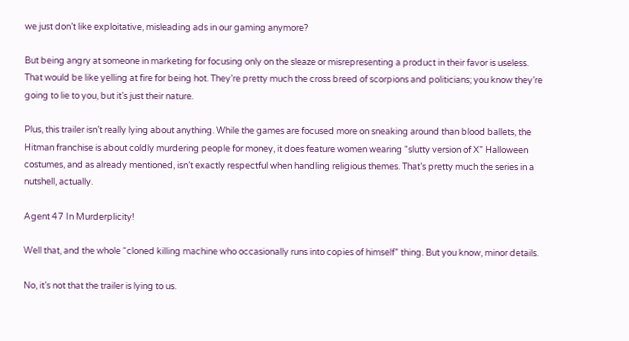we just don’t like exploitative, misleading ads in our gaming anymore?

But being angry at someone in marketing for focusing only on the sleaze or misrepresenting a product in their favor is useless. That would be like yelling at fire for being hot. They’re pretty much the cross breed of scorpions and politicians; you know they’re going to lie to you, but it’s just their nature.

Plus, this trailer isn’t really lying about anything. While the games are focused more on sneaking around than blood ballets, the Hitman franchise is about coldly murdering people for money, it does feature women wearing “slutty version of X” Halloween costumes, and as already mentioned, isn’t exactly respectful when handling religious themes. That’s pretty much the series in a nutshell, actually.

Agent 47 In Murderplicity!

Well that, and the whole “cloned killing machine who occasionally runs into copies of himself” thing. But you know, minor details.

No, it’s not that the trailer is lying to us.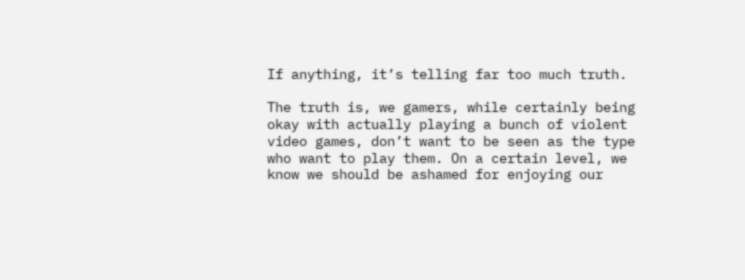If anything, it’s telling far too much truth.

The truth is, we gamers, while certainly being okay with actually playing a bunch of violent video games, don’t want to be seen as the type who want to play them. On a certain level, we know we should be ashamed for enjoying our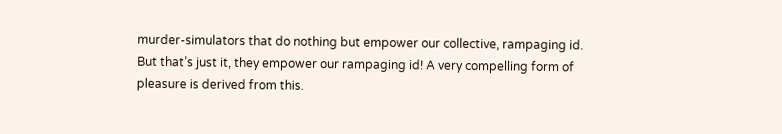murder-simulators that do nothing but empower our collective, rampaging id. But that’s just it, they empower our rampaging id! A very compelling form of pleasure is derived from this.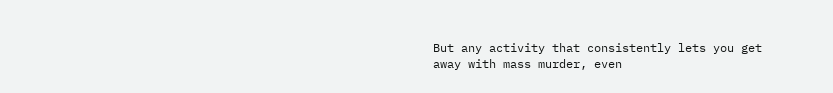But any activity that consistently lets you get away with mass murder, even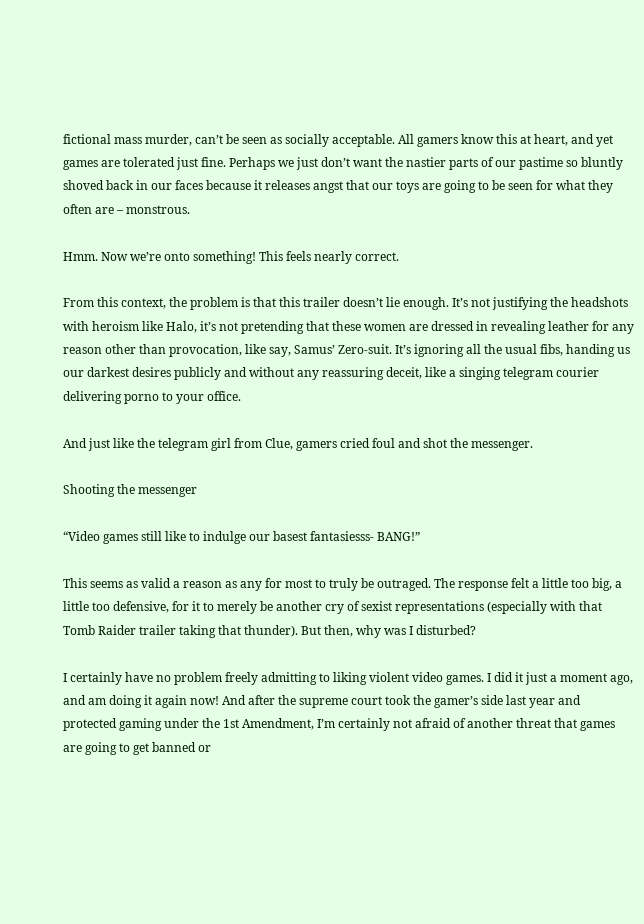fictional mass murder, can’t be seen as socially acceptable. All gamers know this at heart, and yet games are tolerated just fine. Perhaps we just don’t want the nastier parts of our pastime so bluntly shoved back in our faces because it releases angst that our toys are going to be seen for what they often are – monstrous.

Hmm. Now we’re onto something! This feels nearly correct.

From this context, the problem is that this trailer doesn’t lie enough. It’s not justifying the headshots with heroism like Halo, it’s not pretending that these women are dressed in revealing leather for any reason other than provocation, like say, Samus’ Zero-suit. It’s ignoring all the usual fibs, handing us our darkest desires publicly and without any reassuring deceit, like a singing telegram courier delivering porno to your office.

And just like the telegram girl from Clue, gamers cried foul and shot the messenger.

Shooting the messenger

“Video games still like to indulge our basest fantasiesss- BANG!”

This seems as valid a reason as any for most to truly be outraged. The response felt a little too big, a little too defensive, for it to merely be another cry of sexist representations (especially with that Tomb Raider trailer taking that thunder). But then, why was I disturbed?

I certainly have no problem freely admitting to liking violent video games. I did it just a moment ago, and am doing it again now! And after the supreme court took the gamer’s side last year and protected gaming under the 1st Amendment, I’m certainly not afraid of another threat that games are going to get banned or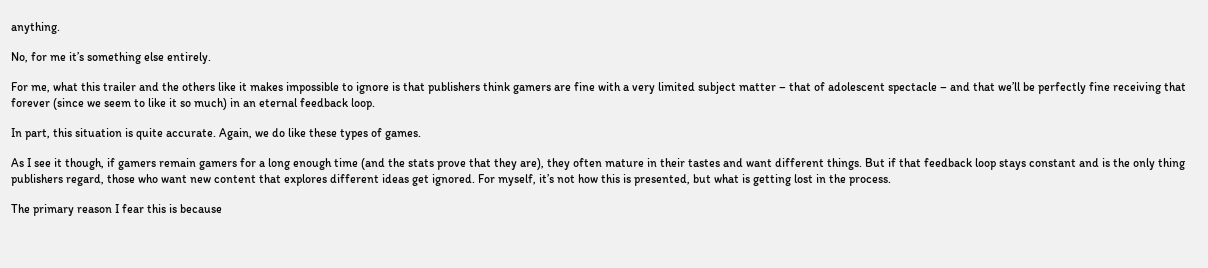anything.

No, for me it’s something else entirely.

For me, what this trailer and the others like it makes impossible to ignore is that publishers think gamers are fine with a very limited subject matter – that of adolescent spectacle – and that we’ll be perfectly fine receiving that forever (since we seem to like it so much) in an eternal feedback loop.

In part, this situation is quite accurate. Again, we do like these types of games.

As I see it though, if gamers remain gamers for a long enough time (and the stats prove that they are), they often mature in their tastes and want different things. But if that feedback loop stays constant and is the only thing publishers regard, those who want new content that explores different ideas get ignored. For myself, it’s not how this is presented, but what is getting lost in the process.

The primary reason I fear this is because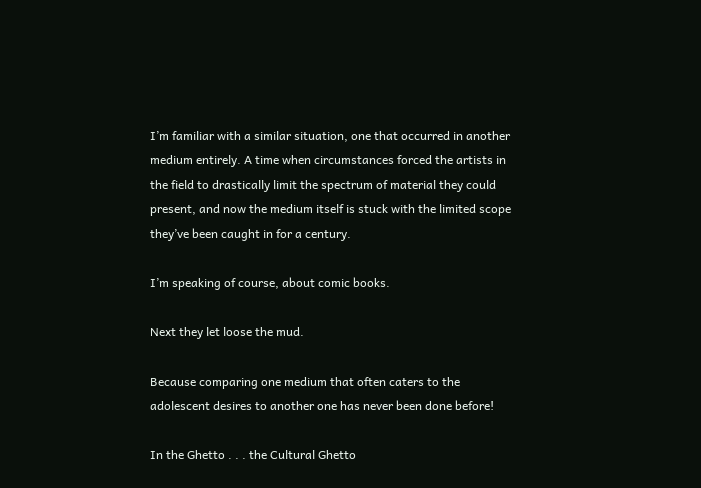I’m familiar with a similar situation, one that occurred in another medium entirely. A time when circumstances forced the artists in the field to drastically limit the spectrum of material they could present, and now the medium itself is stuck with the limited scope they’ve been caught in for a century.

I’m speaking of course, about comic books.

Next they let loose the mud.

Because comparing one medium that often caters to the adolescent desires to another one has never been done before!

In the Ghetto . . . the Cultural Ghetto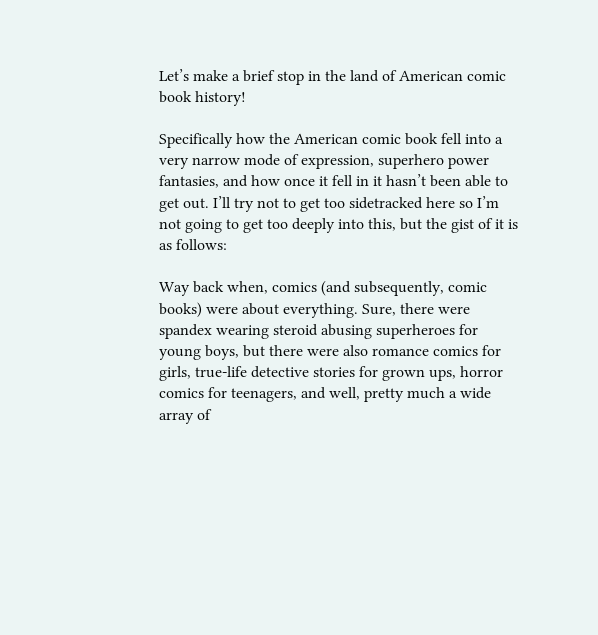Let’s make a brief stop in the land of American comic book history!

Specifically how the American comic book fell into a very narrow mode of expression, superhero power fantasies, and how once it fell in it hasn’t been able to get out. I’ll try not to get too sidetracked here so I’m not going to get too deeply into this, but the gist of it is as follows:

Way back when, comics (and subsequently, comic books) were about everything. Sure, there were spandex wearing steroid abusing superheroes for young boys, but there were also romance comics for girls, true-life detective stories for grown ups, horror comics for teenagers, and well, pretty much a wide array of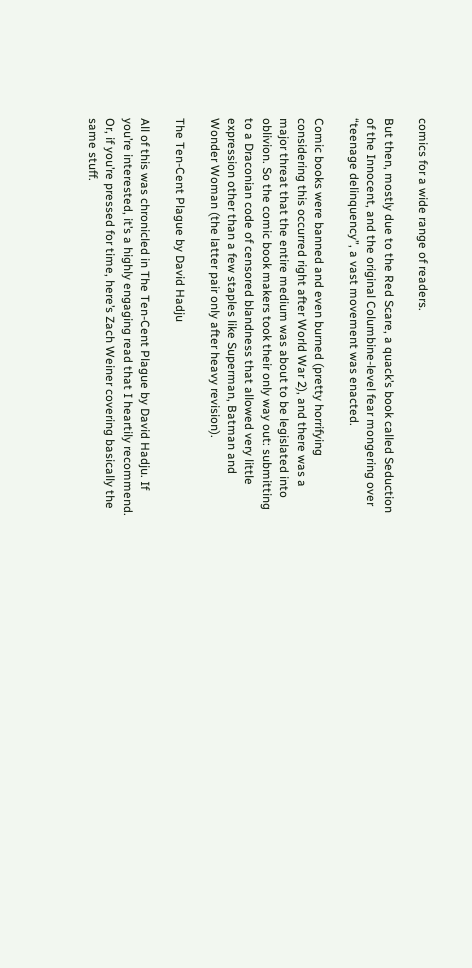comics for a wide range of readers.

But then, mostly due to the Red Scare, a quack’s book called Seduction of the Innocent, and the original Columbine-level fear mongering over “teenage delinquency”, a vast movement was enacted.

Comic books were banned and even burned (pretty horrifying considering this occurred right after World War 2), and there was a major threat that the entire medium was about to be legislated into oblivion. So the comic book makers took their only way out: submitting to a Draconian code of censored blandness that allowed very little expression other than a few staples like Superman, Batman and Wonder Woman (the latter pair only after heavy revision).

The Ten-Cent Plague by David Hadju

All of this was chronicled in The Ten-Cent Plague by David Hadju. If you’re interested, it’s a highly engaging read that I heartily recommend. Or, if you’re pressed for time, here’s Zach Weiner covering basically the same stuff.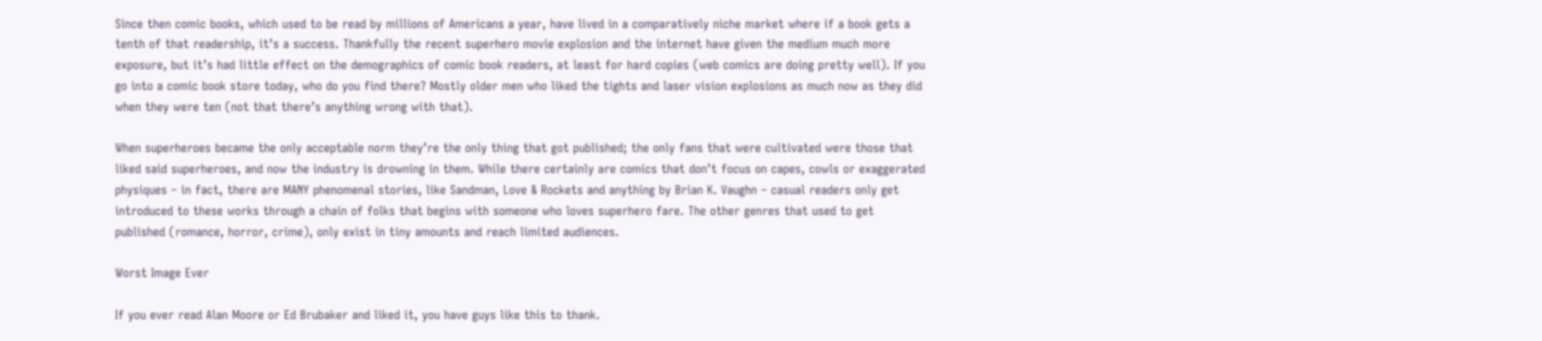Since then comic books, which used to be read by millions of Americans a year, have lived in a comparatively niche market where if a book gets a tenth of that readership, it’s a success. Thankfully the recent superhero movie explosion and the internet have given the medium much more exposure, but it’s had little effect on the demographics of comic book readers, at least for hard copies (web comics are doing pretty well). If you go into a comic book store today, who do you find there? Mostly older men who liked the tights and laser vision explosions as much now as they did when they were ten (not that there’s anything wrong with that).

When superheroes became the only acceptable norm they’re the only thing that got published; the only fans that were cultivated were those that liked said superheroes, and now the industry is drowning in them. While there certainly are comics that don’t focus on capes, cowls or exaggerated physiques – in fact, there are MANY phenomenal stories, like Sandman, Love & Rockets and anything by Brian K. Vaughn – casual readers only get introduced to these works through a chain of folks that begins with someone who loves superhero fare. The other genres that used to get published (romance, horror, crime), only exist in tiny amounts and reach limited audiences.

Worst Image Ever

If you ever read Alan Moore or Ed Brubaker and liked it, you have guys like this to thank.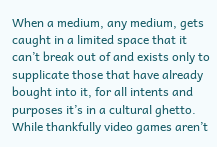When a medium, any medium, gets caught in a limited space that it can’t break out of and exists only to supplicate those that have already bought into it, for all intents and purposes it’s in a cultural ghetto. While thankfully video games aren’t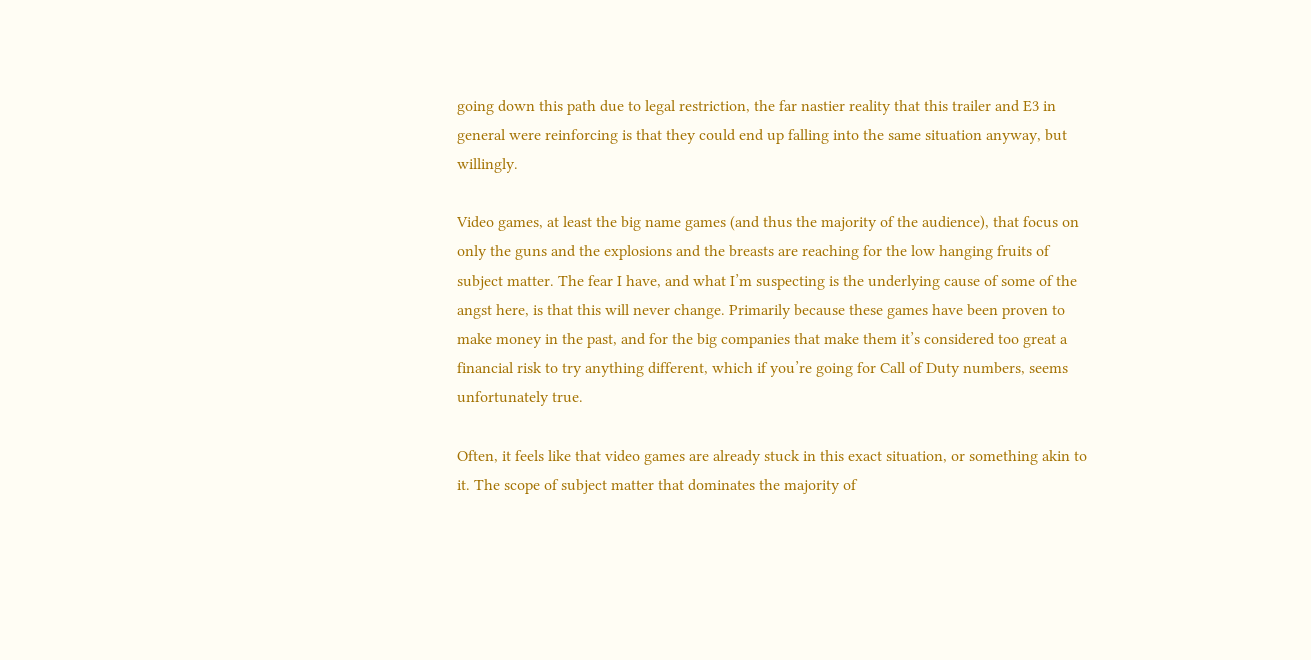going down this path due to legal restriction, the far nastier reality that this trailer and E3 in general were reinforcing is that they could end up falling into the same situation anyway, but willingly.

Video games, at least the big name games (and thus the majority of the audience), that focus on only the guns and the explosions and the breasts are reaching for the low hanging fruits of subject matter. The fear I have, and what I’m suspecting is the underlying cause of some of the angst here, is that this will never change. Primarily because these games have been proven to make money in the past, and for the big companies that make them it’s considered too great a financial risk to try anything different, which if you’re going for Call of Duty numbers, seems unfortunately true.

Often, it feels like that video games are already stuck in this exact situation, or something akin to it. The scope of subject matter that dominates the majority of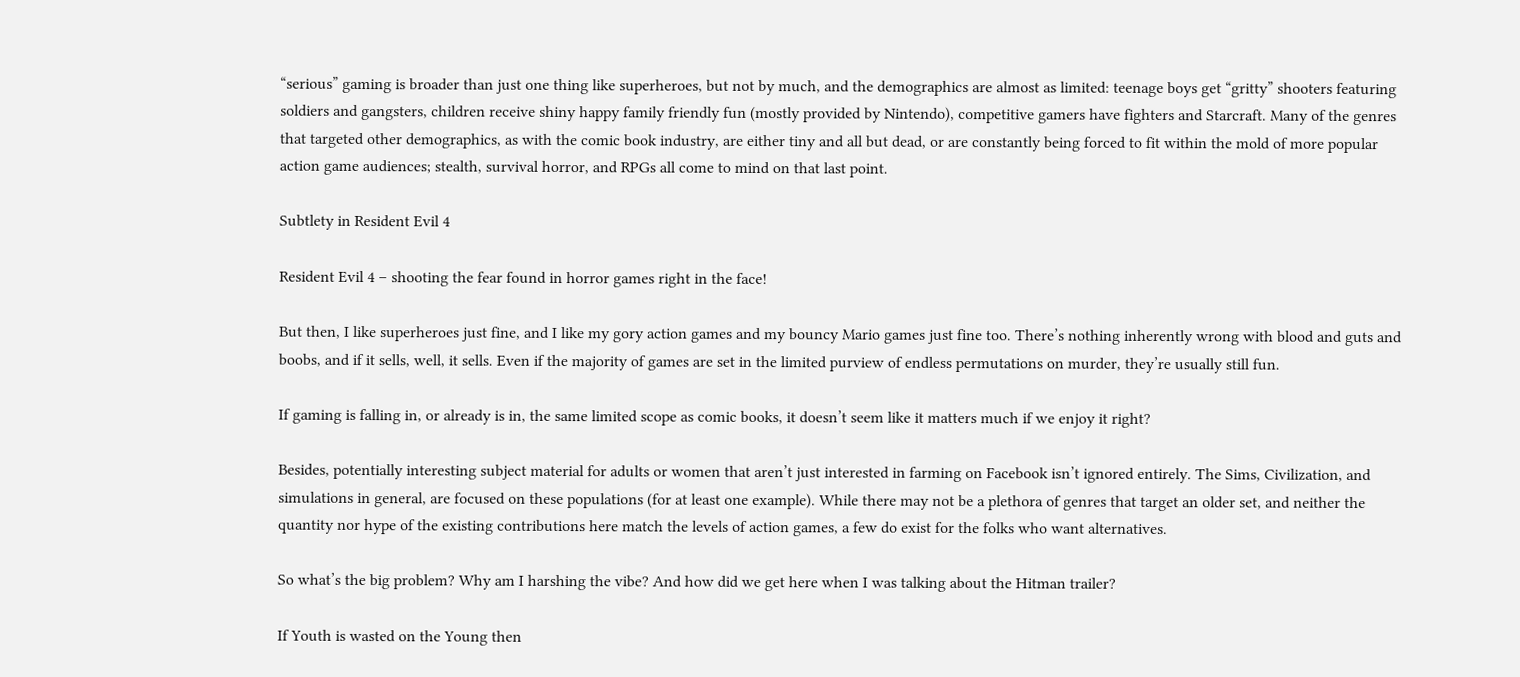“serious” gaming is broader than just one thing like superheroes, but not by much, and the demographics are almost as limited: teenage boys get “gritty” shooters featuring soldiers and gangsters, children receive shiny happy family friendly fun (mostly provided by Nintendo), competitive gamers have fighters and Starcraft. Many of the genres that targeted other demographics, as with the comic book industry, are either tiny and all but dead, or are constantly being forced to fit within the mold of more popular action game audiences; stealth, survival horror, and RPGs all come to mind on that last point.

Subtlety in Resident Evil 4

Resident Evil 4 – shooting the fear found in horror games right in the face!

But then, I like superheroes just fine, and I like my gory action games and my bouncy Mario games just fine too. There’s nothing inherently wrong with blood and guts and boobs, and if it sells, well, it sells. Even if the majority of games are set in the limited purview of endless permutations on murder, they’re usually still fun.

If gaming is falling in, or already is in, the same limited scope as comic books, it doesn’t seem like it matters much if we enjoy it right?

Besides, potentially interesting subject material for adults or women that aren’t just interested in farming on Facebook isn’t ignored entirely. The Sims, Civilization, and simulations in general, are focused on these populations (for at least one example). While there may not be a plethora of genres that target an older set, and neither the quantity nor hype of the existing contributions here match the levels of action games, a few do exist for the folks who want alternatives.

So what’s the big problem? Why am I harshing the vibe? And how did we get here when I was talking about the Hitman trailer?

If Youth is wasted on the Young then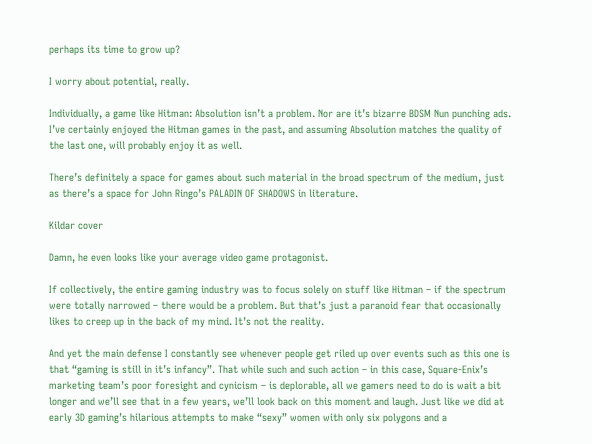perhaps its time to grow up?

I worry about potential, really.

Individually, a game like Hitman: Absolution isn’t a problem. Nor are it’s bizarre BDSM Nun punching ads. I’ve certainly enjoyed the Hitman games in the past, and assuming Absolution matches the quality of the last one, will probably enjoy it as well.

There’s definitely a space for games about such material in the broad spectrum of the medium, just as there’s a space for John Ringo’s PALADIN OF SHADOWS in literature.

Kildar cover

Damn, he even looks like your average video game protagonist.

If collectively, the entire gaming industry was to focus solely on stuff like Hitman – if the spectrum were totally narrowed – there would be a problem. But that’s just a paranoid fear that occasionally likes to creep up in the back of my mind. It’s not the reality.

And yet the main defense I constantly see whenever people get riled up over events such as this one is that “gaming is still in it’s infancy”. That while such and such action – in this case, Square-Enix’s marketing team’s poor foresight and cynicism – is deplorable, all we gamers need to do is wait a bit longer and we’ll see that in a few years, we’ll look back on this moment and laugh. Just like we did at early 3D gaming’s hilarious attempts to make “sexy” women with only six polygons and a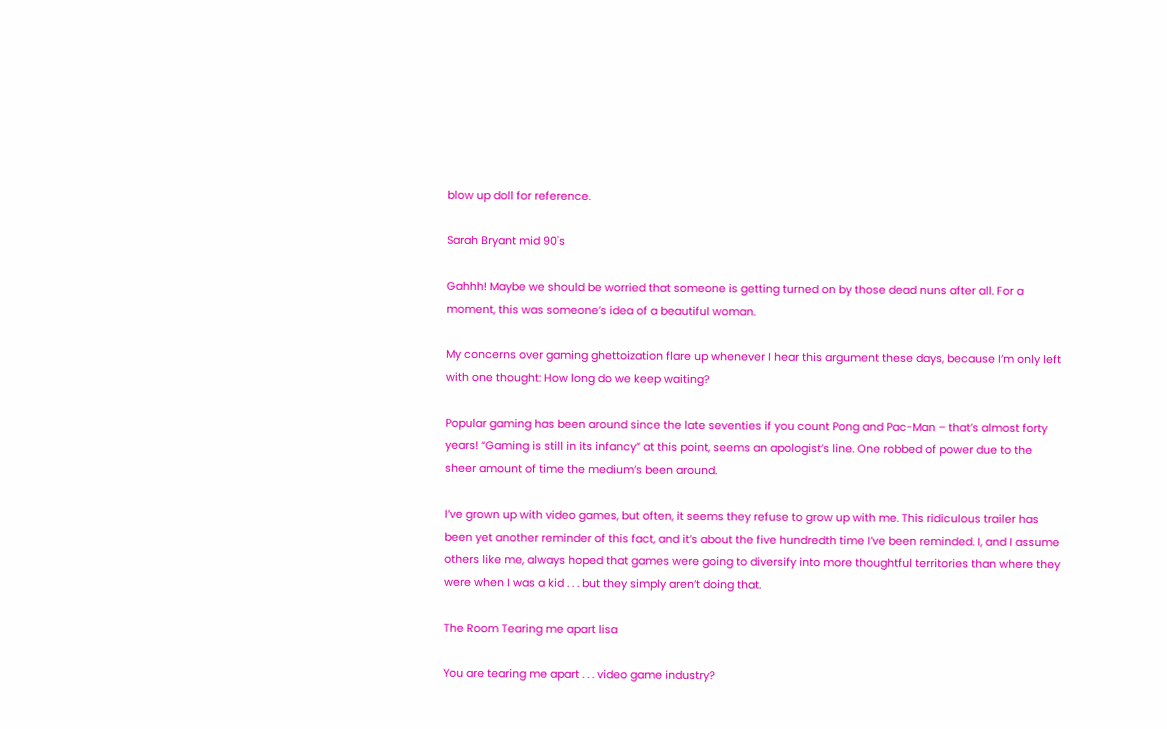blow up doll for reference.

Sarah Bryant mid 90's

Gahhh! Maybe we should be worried that someone is getting turned on by those dead nuns after all. For a moment, this was someone’s idea of a beautiful woman.

My concerns over gaming ghettoization flare up whenever I hear this argument these days, because I’m only left with one thought: How long do we keep waiting?

Popular gaming has been around since the late seventies if you count Pong and Pac-Man – that’s almost forty years! “Gaming is still in its infancy” at this point, seems an apologist’s line. One robbed of power due to the sheer amount of time the medium’s been around.

I’ve grown up with video games, but often, it seems they refuse to grow up with me. This ridiculous trailer has been yet another reminder of this fact, and it’s about the five hundredth time I’ve been reminded. I, and I assume others like me, always hoped that games were going to diversify into more thoughtful territories than where they were when I was a kid . . . but they simply aren’t doing that.

The Room Tearing me apart lisa

You are tearing me apart . . . video game industry?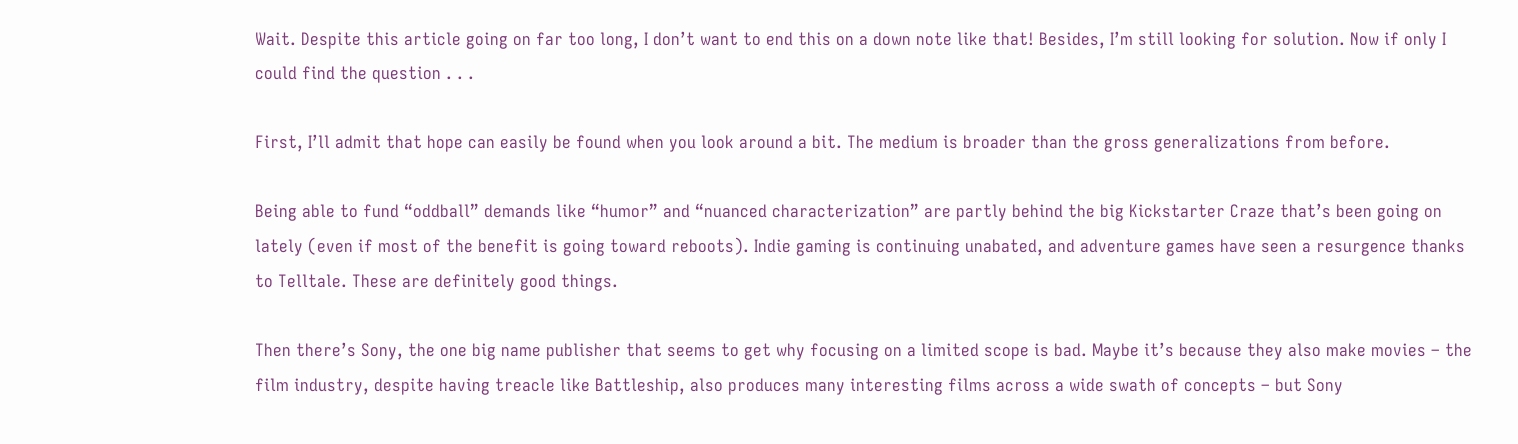Wait. Despite this article going on far too long, I don’t want to end this on a down note like that! Besides, I’m still looking for solution. Now if only I could find the question . . .

First, I’ll admit that hope can easily be found when you look around a bit. The medium is broader than the gross generalizations from before.

Being able to fund “oddball” demands like “humor” and “nuanced characterization” are partly behind the big Kickstarter Craze that’s been going on lately (even if most of the benefit is going toward reboots). Indie gaming is continuing unabated, and adventure games have seen a resurgence thanks to Telltale. These are definitely good things.

Then there’s Sony, the one big name publisher that seems to get why focusing on a limited scope is bad. Maybe it’s because they also make movies – the film industry, despite having treacle like Battleship, also produces many interesting films across a wide swath of concepts – but Sony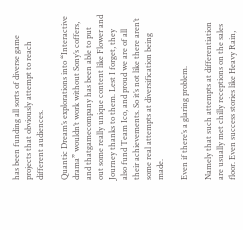has been funding all sorts of diverse game projects that obviously attempt to reach different audiences.

Quantic Dream’s explorations into “Interactive drama” wouldn’t work without Sony’s coffers, and thatgamecompany has been able to put out some really unique content like Flower and Journey thanks to them. Lest I forget, they also fund Team Ico, and proud we are of all their achievements. So it’s not like there aren’t some real attempts at diversification being made.

Even if there’s a glaring problem.

Namely that such attempts at differentiation are usually met chilly receptions on the sales floor. Even success stories like Heavy Rain,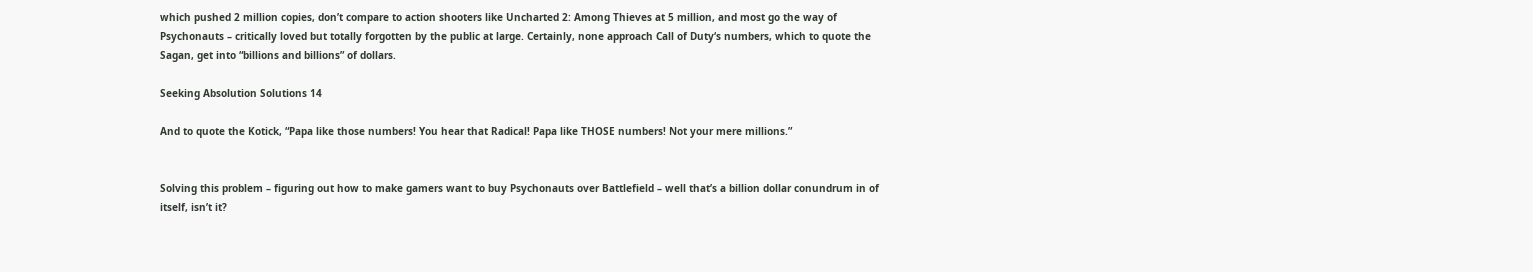which pushed 2 million copies, don’t compare to action shooters like Uncharted 2: Among Thieves at 5 million, and most go the way of Psychonauts – critically loved but totally forgotten by the public at large. Certainly, none approach Call of Duty‘s numbers, which to quote the Sagan, get into “billions and billions” of dollars.

Seeking Absolution Solutions 14

And to quote the Kotick, “Papa like those numbers! You hear that Radical! Papa like THOSE numbers! Not your mere millions.”


Solving this problem – figuring out how to make gamers want to buy Psychonauts over Battlefield – well that’s a billion dollar conundrum in of itself, isn’t it?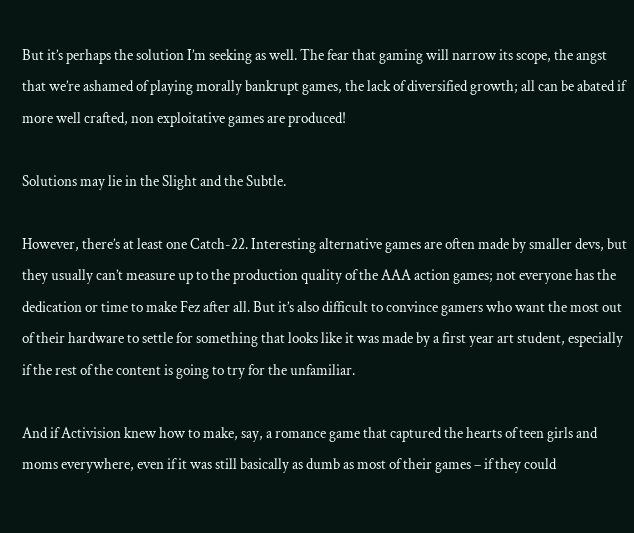But it’s perhaps the solution I’m seeking as well. The fear that gaming will narrow its scope, the angst that we’re ashamed of playing morally bankrupt games, the lack of diversified growth; all can be abated if more well crafted, non exploitative games are produced!

Solutions may lie in the Slight and the Subtle.

However, there’s at least one Catch-22. Interesting alternative games are often made by smaller devs, but they usually can’t measure up to the production quality of the AAA action games; not everyone has the dedication or time to make Fez after all. But it’s also difficult to convince gamers who want the most out of their hardware to settle for something that looks like it was made by a first year art student, especially if the rest of the content is going to try for the unfamiliar.

And if Activision knew how to make, say, a romance game that captured the hearts of teen girls and moms everywhere, even if it was still basically as dumb as most of their games – if they could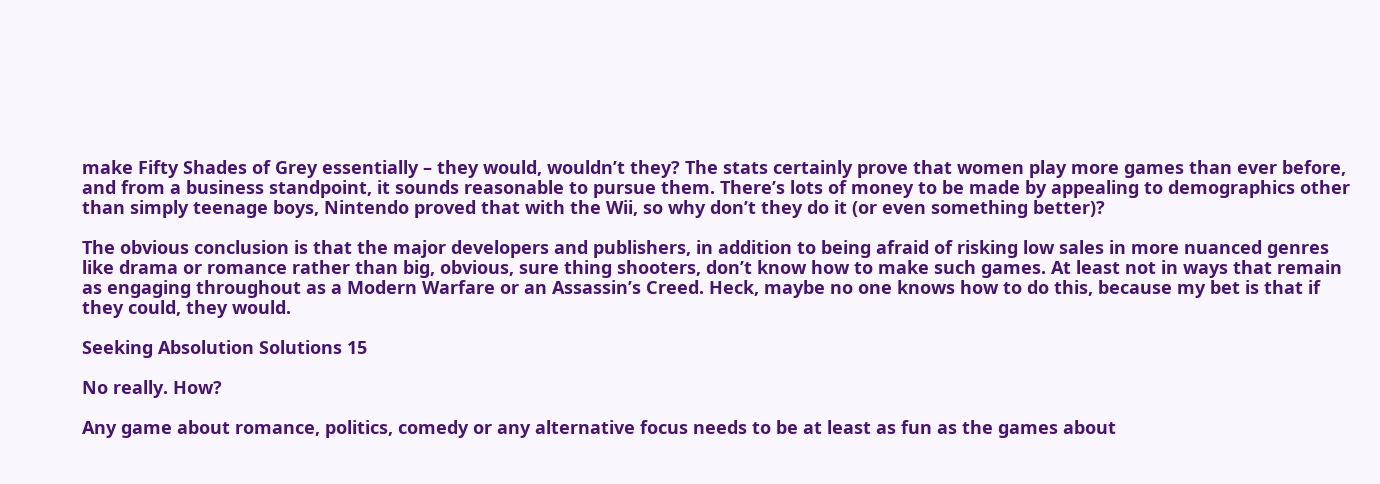make Fifty Shades of Grey essentially – they would, wouldn’t they? The stats certainly prove that women play more games than ever before, and from a business standpoint, it sounds reasonable to pursue them. There’s lots of money to be made by appealing to demographics other than simply teenage boys, Nintendo proved that with the Wii, so why don’t they do it (or even something better)?

The obvious conclusion is that the major developers and publishers, in addition to being afraid of risking low sales in more nuanced genres like drama or romance rather than big, obvious, sure thing shooters, don’t know how to make such games. At least not in ways that remain as engaging throughout as a Modern Warfare or an Assassin’s Creed. Heck, maybe no one knows how to do this, because my bet is that if they could, they would.

Seeking Absolution Solutions 15

No really. How?

Any game about romance, politics, comedy or any alternative focus needs to be at least as fun as the games about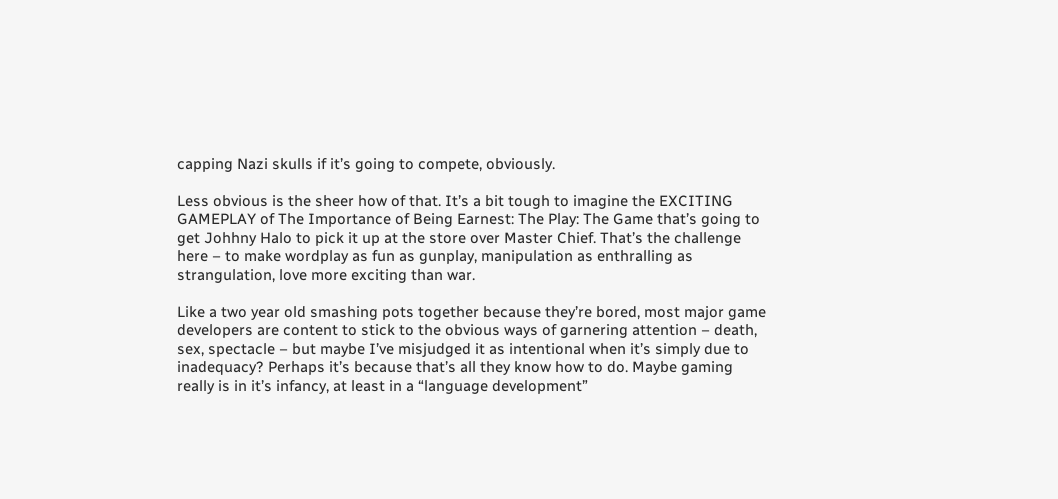capping Nazi skulls if it’s going to compete, obviously.

Less obvious is the sheer how of that. It’s a bit tough to imagine the EXCITING GAMEPLAY of The Importance of Being Earnest: The Play: The Game that’s going to get Johhny Halo to pick it up at the store over Master Chief. That’s the challenge here – to make wordplay as fun as gunplay, manipulation as enthralling as strangulation, love more exciting than war.

Like a two year old smashing pots together because they’re bored, most major game developers are content to stick to the obvious ways of garnering attention – death, sex, spectacle – but maybe I’ve misjudged it as intentional when it’s simply due to inadequacy? Perhaps it’s because that’s all they know how to do. Maybe gaming really is in it’s infancy, at least in a “language development”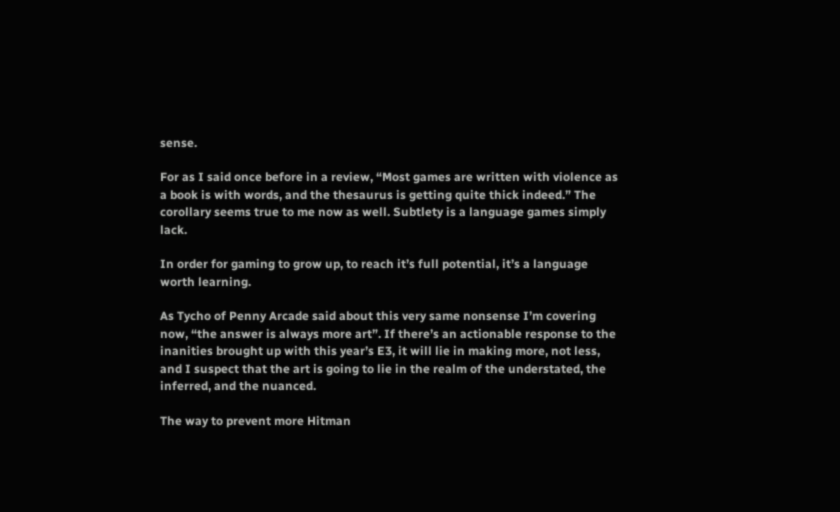sense.

For as I said once before in a review, “Most games are written with violence as a book is with words, and the thesaurus is getting quite thick indeed.” The corollary seems true to me now as well. Subtlety is a language games simply lack.

In order for gaming to grow up, to reach it’s full potential, it’s a language worth learning.

As Tycho of Penny Arcade said about this very same nonsense I’m covering now, “the answer is always more art”. If there’s an actionable response to the inanities brought up with this year’s E3, it will lie in making more, not less, and I suspect that the art is going to lie in the realm of the understated, the inferred, and the nuanced.

The way to prevent more Hitman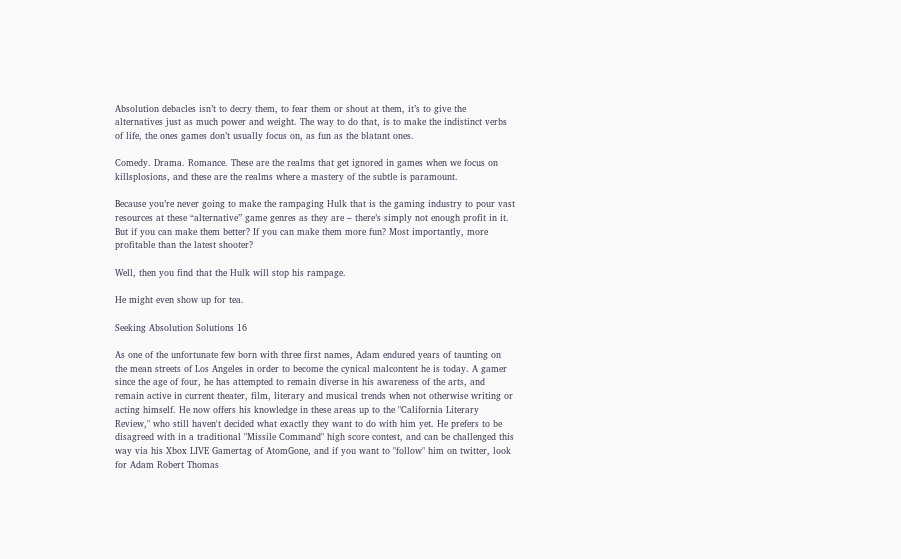Absolution debacles isn’t to decry them, to fear them or shout at them, it’s to give the alternatives just as much power and weight. The way to do that, is to make the indistinct verbs of life, the ones games don’t usually focus on, as fun as the blatant ones.

Comedy. Drama. Romance. These are the realms that get ignored in games when we focus on killsplosions, and these are the realms where a mastery of the subtle is paramount.

Because you’re never going to make the rampaging Hulk that is the gaming industry to pour vast resources at these “alternative” game genres as they are – there’s simply not enough profit in it. But if you can make them better? If you can make them more fun? Most importantly, more profitable than the latest shooter?

Well, then you find that the Hulk will stop his rampage.

He might even show up for tea.

Seeking Absolution Solutions 16

As one of the unfortunate few born with three first names, Adam endured years of taunting on the mean streets of Los Angeles in order to become the cynical malcontent he is today. A gamer since the age of four, he has attempted to remain diverse in his awareness of the arts, and remain active in current theater, film, literary and musical trends when not otherwise writing or acting himself. He now offers his knowledge in these areas up to the "California Literary Review," who still haven't decided what exactly they want to do with him yet. He prefers to be disagreed with in a traditional "Missile Command" high score contest, and can be challenged this way via his Xbox LIVE Gamertag of AtomGone, and if you want to "follow" him on twitter, look for Adam Robert Thomas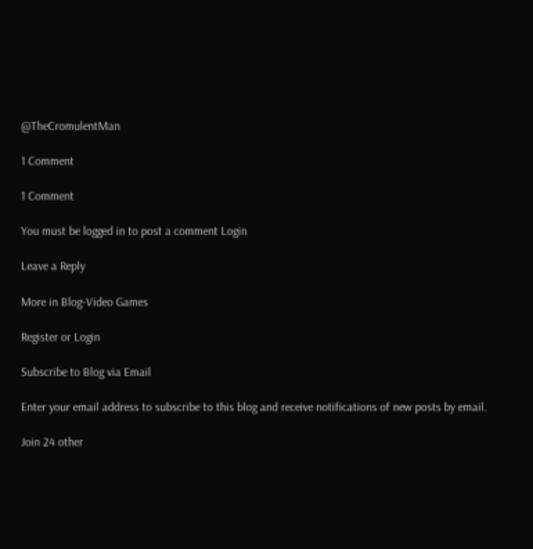@TheCromulentMan

1 Comment

1 Comment

You must be logged in to post a comment Login

Leave a Reply

More in Blog-Video Games

Register or Login

Subscribe to Blog via Email

Enter your email address to subscribe to this blog and receive notifications of new posts by email.

Join 24 other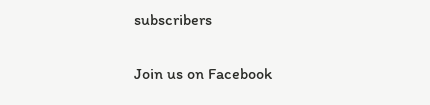subscribers

Join us on Facebook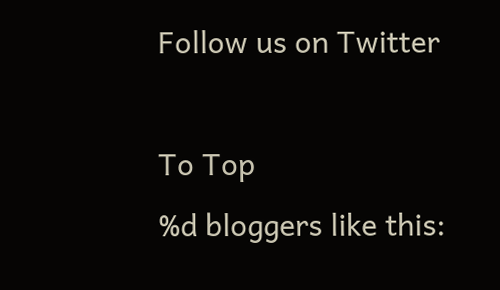Follow us on Twitter

To Top
%d bloggers like this: